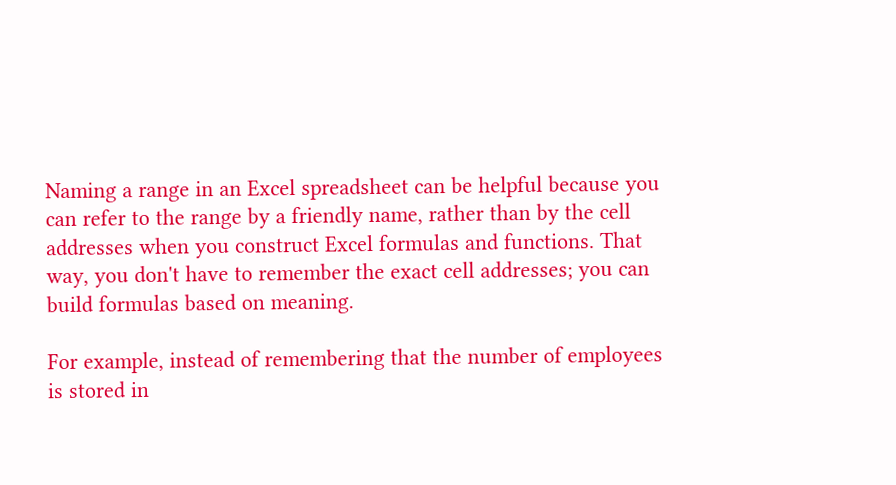Naming a range in an Excel spreadsheet can be helpful because you can refer to the range by a friendly name, rather than by the cell addresses when you construct Excel formulas and functions. That way, you don't have to remember the exact cell addresses; you can build formulas based on meaning.

For example, instead of remembering that the number of employees is stored in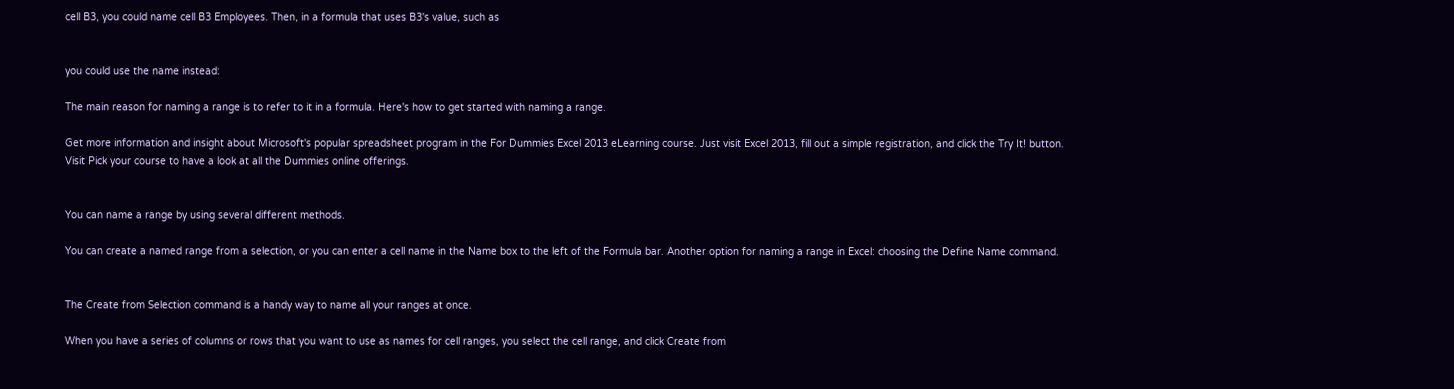cell B3, you could name cell B3 Employees. Then, in a formula that uses B3's value, such as


you could use the name instead:

The main reason for naming a range is to refer to it in a formula. Here's how to get started with naming a range.

Get more information and insight about Microsoft's popular spreadsheet program in the For Dummies Excel 2013 eLearning course. Just visit Excel 2013, fill out a simple registration, and click the Try It! button. Visit Pick your course to have a look at all the Dummies online offerings.


You can name a range by using several different methods.

You can create a named range from a selection, or you can enter a cell name in the Name box to the left of the Formula bar. Another option for naming a range in Excel: choosing the Define Name command.


The Create from Selection command is a handy way to name all your ranges at once.

When you have a series of columns or rows that you want to use as names for cell ranges, you select the cell range, and click Create from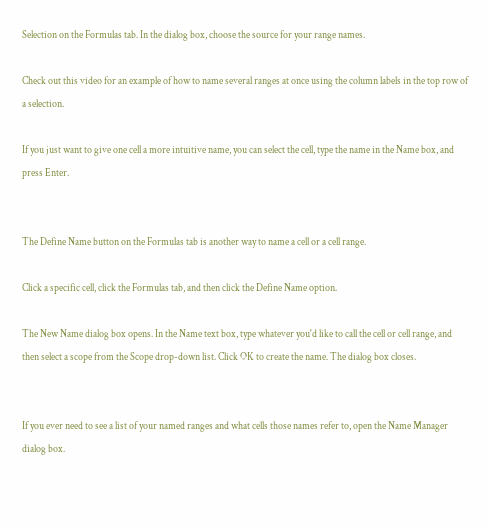Selection on the Formulas tab. In the dialog box, choose the source for your range names.

Check out this video for an example of how to name several ranges at once using the column labels in the top row of a selection.

If you just want to give one cell a more intuitive name, you can select the cell, type the name in the Name box, and press Enter.


The Define Name button on the Formulas tab is another way to name a cell or a cell range.

Click a specific cell, click the Formulas tab, and then click the Define Name option.

The New Name dialog box opens. In the Name text box, type whatever you'd like to call the cell or cell range, and then select a scope from the Scope drop-down list. Click OK to create the name. The dialog box closes.


If you ever need to see a list of your named ranges and what cells those names refer to, open the Name Manager dialog box.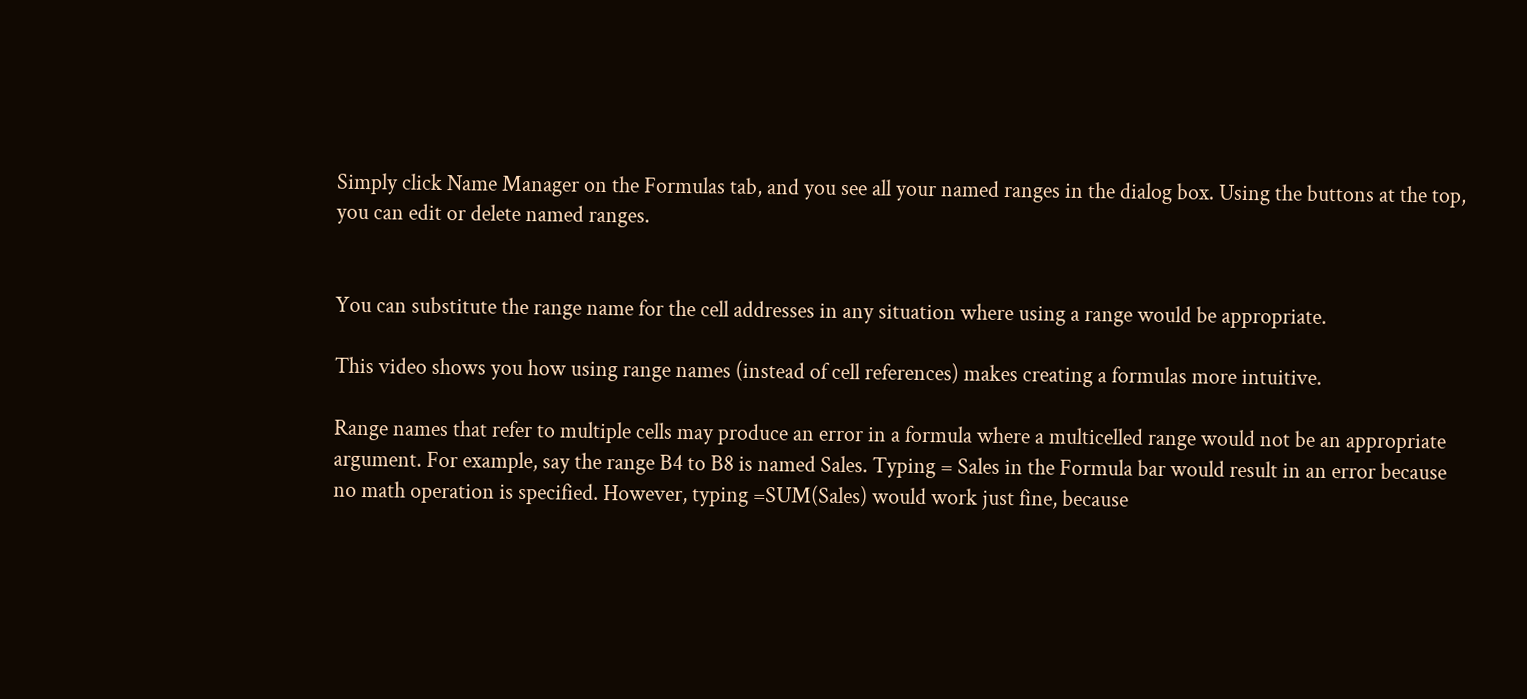Simply click Name Manager on the Formulas tab, and you see all your named ranges in the dialog box. Using the buttons at the top, you can edit or delete named ranges.


You can substitute the range name for the cell addresses in any situation where using a range would be appropriate.

This video shows you how using range names (instead of cell references) makes creating a formulas more intuitive.

Range names that refer to multiple cells may produce an error in a formula where a multicelled range would not be an appropriate argument. For example, say the range B4 to B8 is named Sales. Typing = Sales in the Formula bar would result in an error because no math operation is specified. However, typing =SUM(Sales) would work just fine, because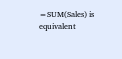=SUM(Sales) is equivalent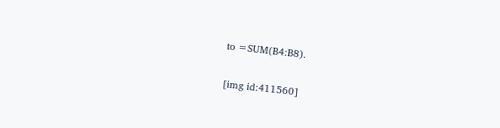to =SUM(B4:B8).

[img id:411560]